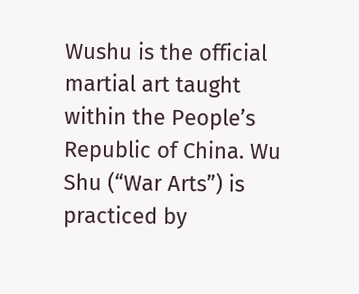Wushu is the official martial art taught within the People’s Republic of China. Wu Shu (“War Arts”) is practiced by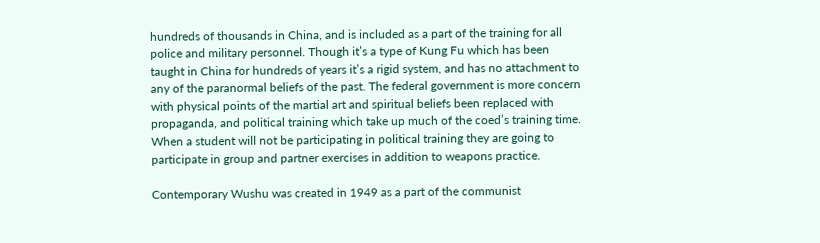hundreds of thousands in China, and is included as a part of the training for all police and military personnel. Though it’s a type of Kung Fu which has been taught in China for hundreds of years it’s a rigid system, and has no attachment to any of the paranormal beliefs of the past. The federal government is more concern with physical points of the martial art and spiritual beliefs been replaced with propaganda, and political training which take up much of the coed’s training time. When a student will not be participating in political training they are going to participate in group and partner exercises in addition to weapons practice.

Contemporary Wushu was created in 1949 as a part of the communist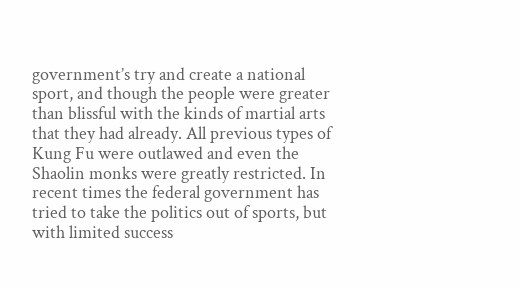government’s try and create a national sport, and though the people were greater than blissful with the kinds of martial arts that they had already. All previous types of Kung Fu were outlawed and even the Shaolin monks were greatly restricted. In recent times the federal government has tried to take the politics out of sports, but with limited success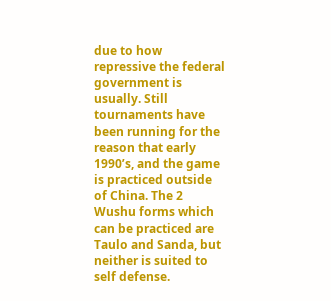due to how repressive the federal government is usually. Still tournaments have been running for the reason that early 1990’s, and the game is practiced outside of China. The 2 Wushu forms which can be practiced are Taulo and Sanda, but neither is suited to self defense.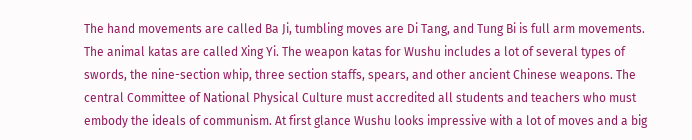The hand movements are called Ba Ji, tumbling moves are Di Tang, and Tung Bi is full arm movements. The animal katas are called Xing Yi. The weapon katas for Wushu includes a lot of several types of swords, the nine-section whip, three section staffs, spears, and other ancient Chinese weapons. The central Committee of National Physical Culture must accredited all students and teachers who must embody the ideals of communism. At first glance Wushu looks impressive with a lot of moves and a big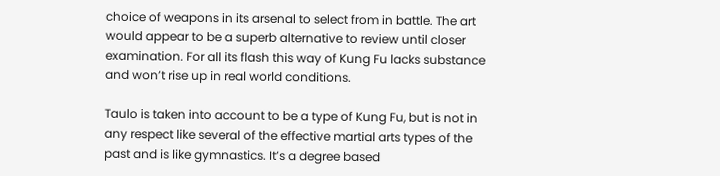choice of weapons in its arsenal to select from in battle. The art would appear to be a superb alternative to review until closer examination. For all its flash this way of Kung Fu lacks substance and won’t rise up in real world conditions.

Taulo is taken into account to be a type of Kung Fu, but is not in any respect like several of the effective martial arts types of the past and is like gymnastics. It’s a degree based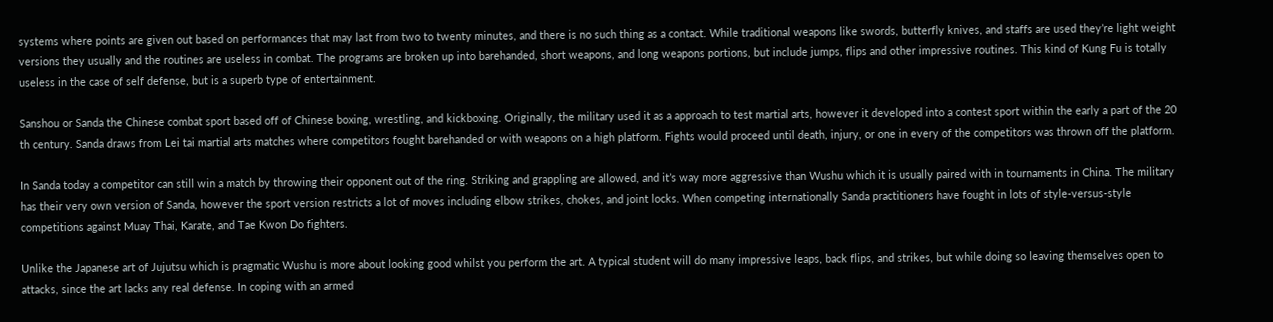systems where points are given out based on performances that may last from two to twenty minutes, and there is no such thing as a contact. While traditional weapons like swords, butterfly knives, and staffs are used they’re light weight versions they usually and the routines are useless in combat. The programs are broken up into barehanded, short weapons, and long weapons portions, but include jumps, flips and other impressive routines. This kind of Kung Fu is totally useless in the case of self defense, but is a superb type of entertainment.

Sanshou or Sanda the Chinese combat sport based off of Chinese boxing, wrestling, and kickboxing. Originally, the military used it as a approach to test martial arts, however it developed into a contest sport within the early a part of the 20 th century. Sanda draws from Lei tai martial arts matches where competitors fought barehanded or with weapons on a high platform. Fights would proceed until death, injury, or one in every of the competitors was thrown off the platform.

In Sanda today a competitor can still win a match by throwing their opponent out of the ring. Striking and grappling are allowed, and it’s way more aggressive than Wushu which it is usually paired with in tournaments in China. The military has their very own version of Sanda, however the sport version restricts a lot of moves including elbow strikes, chokes, and joint locks. When competing internationally Sanda practitioners have fought in lots of style-versus-style competitions against Muay Thai, Karate, and Tae Kwon Do fighters.

Unlike the Japanese art of Jujutsu which is pragmatic Wushu is more about looking good whilst you perform the art. A typical student will do many impressive leaps, back flips, and strikes, but while doing so leaving themselves open to attacks, since the art lacks any real defense. In coping with an armed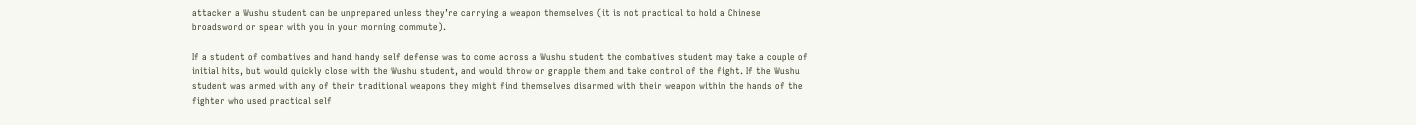attacker a Wushu student can be unprepared unless they’re carrying a weapon themselves (it is not practical to hold a Chinese broadsword or spear with you in your morning commute).

If a student of combatives and hand handy self defense was to come across a Wushu student the combatives student may take a couple of initial hits, but would quickly close with the Wushu student, and would throw or grapple them and take control of the fight. If the Wushu student was armed with any of their traditional weapons they might find themselves disarmed with their weapon within the hands of the fighter who used practical self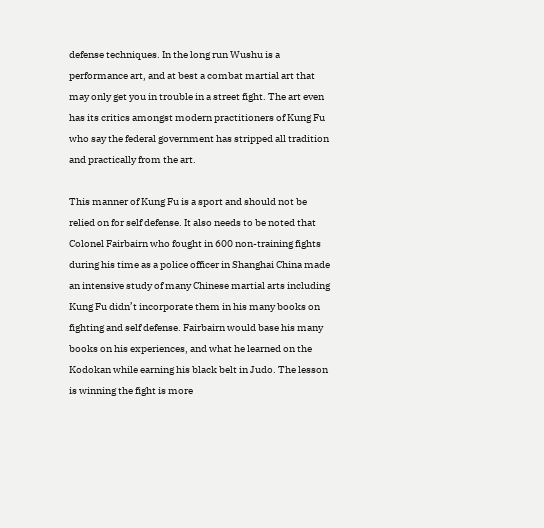defense techniques. In the long run Wushu is a performance art, and at best a combat martial art that may only get you in trouble in a street fight. The art even has its critics amongst modern practitioners of Kung Fu who say the federal government has stripped all tradition and practically from the art.

This manner of Kung Fu is a sport and should not be relied on for self defense. It also needs to be noted that Colonel Fairbairn who fought in 600 non-training fights during his time as a police officer in Shanghai China made an intensive study of many Chinese martial arts including Kung Fu didn’t incorporate them in his many books on fighting and self defense. Fairbairn would base his many books on his experiences, and what he learned on the Kodokan while earning his black belt in Judo. The lesson is winning the fight is more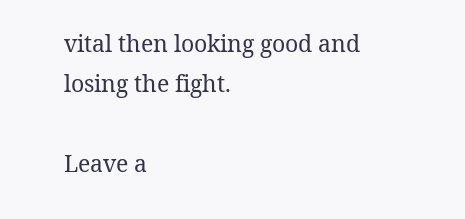vital then looking good and losing the fight.

Leave a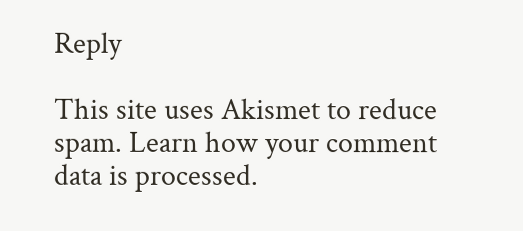Reply

This site uses Akismet to reduce spam. Learn how your comment data is processed.